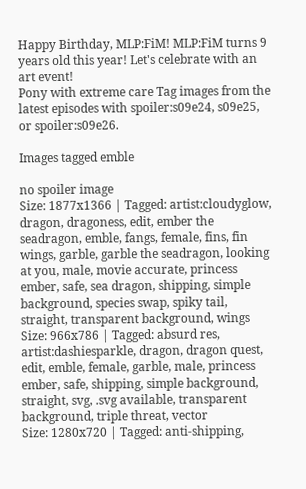Happy Birthday, MLP:FiM! MLP:FiM turns 9 years old this year! Let's celebrate with an art event!
Pony with extreme care Tag images from the latest episodes with spoiler:s09e24, s09e25, or spoiler:s09e26.

Images tagged emble

no spoiler image
Size: 1877x1366 | Tagged: artist:cloudyglow, dragon, dragoness, edit, ember the seadragon, emble, fangs, female, fins, fin wings, garble, garble the seadragon, looking at you, male, movie accurate, princess ember, safe, sea dragon, shipping, simple background, species swap, spiky tail, straight, transparent background, wings
Size: 966x786 | Tagged: absurd res, artist:dashiesparkle, dragon, dragon quest, edit, emble, female, garble, male, princess ember, safe, shipping, simple background, straight, svg, .svg available, transparent background, triple threat, vector
Size: 1280x720 | Tagged: anti-shipping,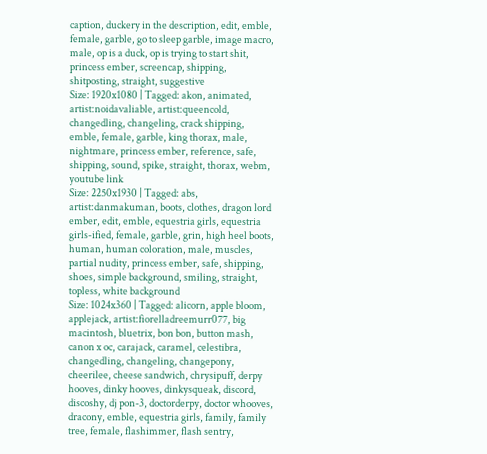caption, duckery in the description, edit, emble, female, garble, go to sleep garble, image macro, male, op is a duck, op is trying to start shit, princess ember, screencap, shipping, shitposting, straight, suggestive
Size: 1920x1080 | Tagged: akon, animated, artist:noidavaliable, artist:queencold, changedling, changeling, crack shipping, emble, female, garble, king thorax, male, nightmare, princess ember, reference, safe, shipping, sound, spike, straight, thorax, webm, youtube link
Size: 2250x1930 | Tagged: abs, artist:danmakuman, boots, clothes, dragon lord ember, edit, emble, equestria girls, equestria girls-ified, female, garble, grin, high heel boots, human, human coloration, male, muscles, partial nudity, princess ember, safe, shipping, shoes, simple background, smiling, straight, topless, white background
Size: 1024x360 | Tagged: alicorn, apple bloom, applejack, artist:fiorelladreemurr077, big macintosh, bluetrix, bon bon, button mash, canon x oc, carajack, caramel, celestibra, changedling, changeling, changepony, cheerilee, cheese sandwich, chrysipuff, derpy hooves, dinky hooves, dinkysqueak, discord, discoshy, dj pon-3, doctorderpy, doctor whooves, dracony, emble, equestria girls, family, family tree, female, flashimmer, flash sentry,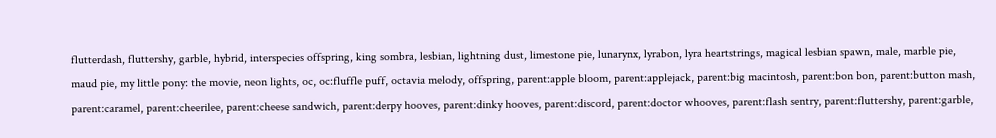flutterdash, fluttershy, garble, hybrid, interspecies offspring, king sombra, lesbian, lightning dust, limestone pie, lunarynx, lyrabon, lyra heartstrings, magical lesbian spawn, male, marble pie, maud pie, my little pony: the movie, neon lights, oc, oc:fluffle puff, octavia melody, offspring, parent:apple bloom, parent:applejack, parent:big macintosh, parent:bon bon, parent:button mash, parent:caramel, parent:cheerilee, parent:cheese sandwich, parent:derpy hooves, parent:dinky hooves, parent:discord, parent:doctor whooves, parent:flash sentry, parent:fluttershy, parent:garble,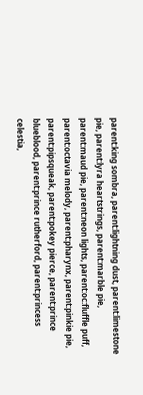parent:king sombra, parent:lightning dust, parent:limestone pie, parent:lyra heartstrings, parent:marble pie, parent:maud pie, parent:neon lights, parent:oc:fluffle puff, parent:octavia melody, parent:pharynx, parent:pinkie pie, parent:pipsqueak, parent:pokey pierce, parent:prince blueblood, parent:prince rutherford, parent:princess celestia,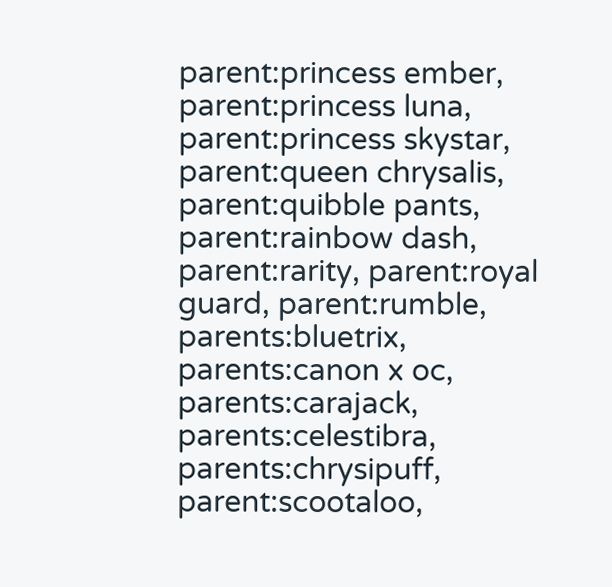parent:princess ember, parent:princess luna, parent:princess skystar, parent:queen chrysalis, parent:quibble pants, parent:rainbow dash, parent:rarity, parent:royal guard, parent:rumble, parents:bluetrix, parents:canon x oc, parents:carajack, parents:celestibra, parents:chrysipuff, parent:scootaloo,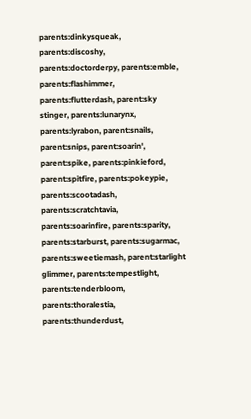parents:dinkysqueak, parents:discoshy, parents:doctorderpy, parents:emble, parents:flashimmer, parents:flutterdash, parent:sky stinger, parents:lunarynx, parents:lyrabon, parent:snails, parent:snips, parent:soarin', parent:spike, parents:pinkieford, parent:spitfire, parents:pokeypie, parents:scootadash, parents:scratchtavia, parents:soarinfire, parents:sparity, parents:starburst, parents:sugarmac, parents:sweetiemash, parent:starlight glimmer, parents:tempestlight, parents:tenderbloom, parents:thoralestia, parents:thunderdust,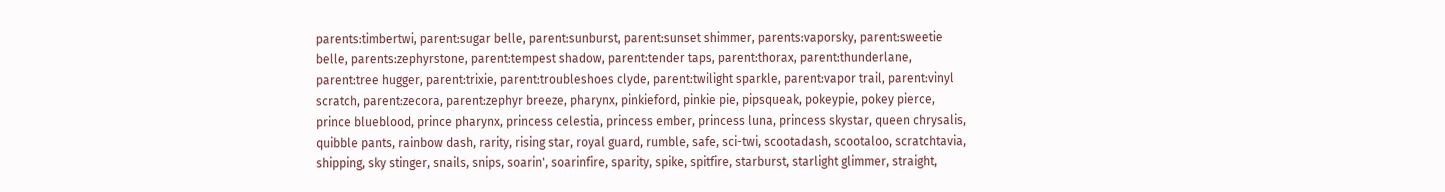parents:timbertwi, parent:sugar belle, parent:sunburst, parent:sunset shimmer, parents:vaporsky, parent:sweetie belle, parents:zephyrstone, parent:tempest shadow, parent:tender taps, parent:thorax, parent:thunderlane, parent:tree hugger, parent:trixie, parent:troubleshoes clyde, parent:twilight sparkle, parent:vapor trail, parent:vinyl scratch, parent:zecora, parent:zephyr breeze, pharynx, pinkieford, pinkie pie, pipsqueak, pokeypie, pokey pierce, prince blueblood, prince pharynx, princess celestia, princess ember, princess luna, princess skystar, queen chrysalis, quibble pants, rainbow dash, rarity, rising star, royal guard, rumble, safe, sci-twi, scootadash, scootaloo, scratchtavia, shipping, sky stinger, snails, snips, soarin', soarinfire, sparity, spike, spitfire, starburst, starlight glimmer, straight,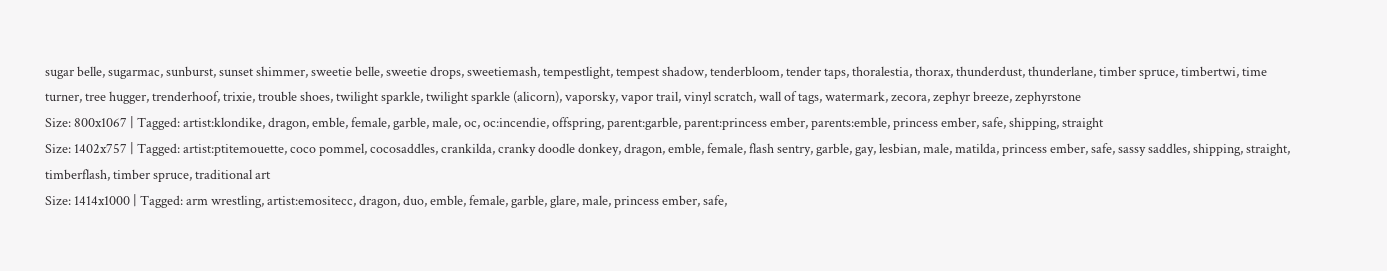sugar belle, sugarmac, sunburst, sunset shimmer, sweetie belle, sweetie drops, sweetiemash, tempestlight, tempest shadow, tenderbloom, tender taps, thoralestia, thorax, thunderdust, thunderlane, timber spruce, timbertwi, time turner, tree hugger, trenderhoof, trixie, trouble shoes, twilight sparkle, twilight sparkle (alicorn), vaporsky, vapor trail, vinyl scratch, wall of tags, watermark, zecora, zephyr breeze, zephyrstone
Size: 800x1067 | Tagged: artist:klondike, dragon, emble, female, garble, male, oc, oc:incendie, offspring, parent:garble, parent:princess ember, parents:emble, princess ember, safe, shipping, straight
Size: 1402x757 | Tagged: artist:ptitemouette, coco pommel, cocosaddles, crankilda, cranky doodle donkey, dragon, emble, female, flash sentry, garble, gay, lesbian, male, matilda, princess ember, safe, sassy saddles, shipping, straight, timberflash, timber spruce, traditional art
Size: 1414x1000 | Tagged: arm wrestling, artist:emositecc, dragon, duo, emble, female, garble, glare, male, princess ember, safe,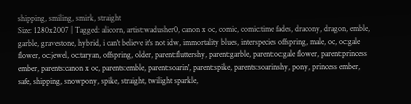shipping, smiling, smirk, straight
Size: 1280x2007 | Tagged: alicorn, artist:wadusher0, canon x oc, comic, comic:time fades, dracony, dragon, emble, garble, gravestone, hybrid, i can't believe it's not idw, immortality blues, interspecies offspring, male, oc, oc:gale flower, oc:jewel, oc:taryan, offspring, older, parent:fluttershy, parent:garble, parent:oc:gale flower, parent:princess ember, parents:canon x oc, parents:emble, parent:soarin', parent:spike, parents:soarinshy, pony, princess ember, safe, shipping, snowpony, spike, straight, twilight sparkle,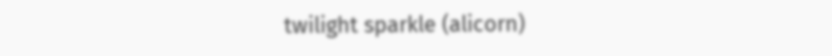twilight sparkle (alicorn)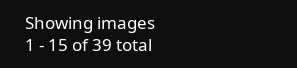Showing images 1 - 15 of 39 total